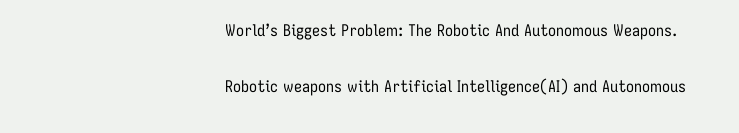World’s Biggest Problem: The Robotic And Autonomous Weapons.

Robotic weapons with Artificial Intelligence(AI) and Autonomous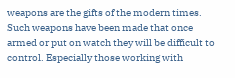weapons are the gifts of the modern times. Such weapons have been made that once armed or put on watch they will be difficult to control. Especially those working with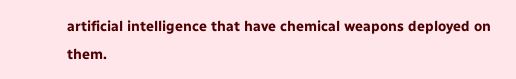artificial intelligence that have chemical weapons deployed on them.